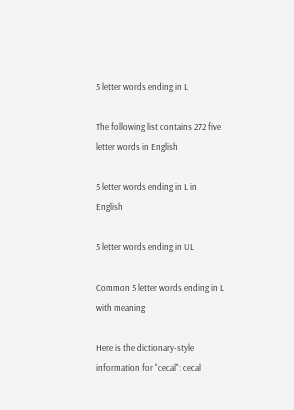5 letter words ending in L

The following list contains 272 five letter words in English

5 letter words ending in L in English

5 letter words ending in UL

Common 5 letter words ending in L with meaning

Here is the dictionary-style information for "cecal": cecal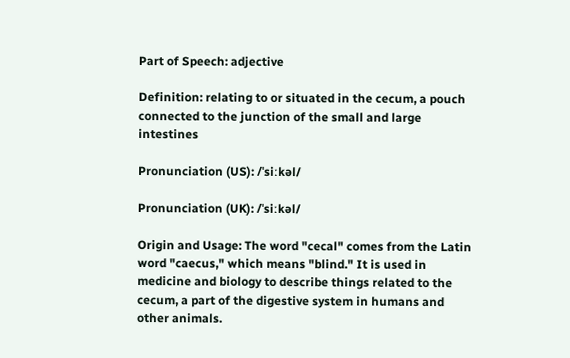Part of Speech: adjective

Definition: relating to or situated in the cecum, a pouch connected to the junction of the small and large intestines

Pronunciation (US): /ˈsiːkəl/

Pronunciation (UK): /ˈsiːkəl/

Origin and Usage: The word "cecal" comes from the Latin word "caecus," which means "blind." It is used in medicine and biology to describe things related to the cecum, a part of the digestive system in humans and other animals.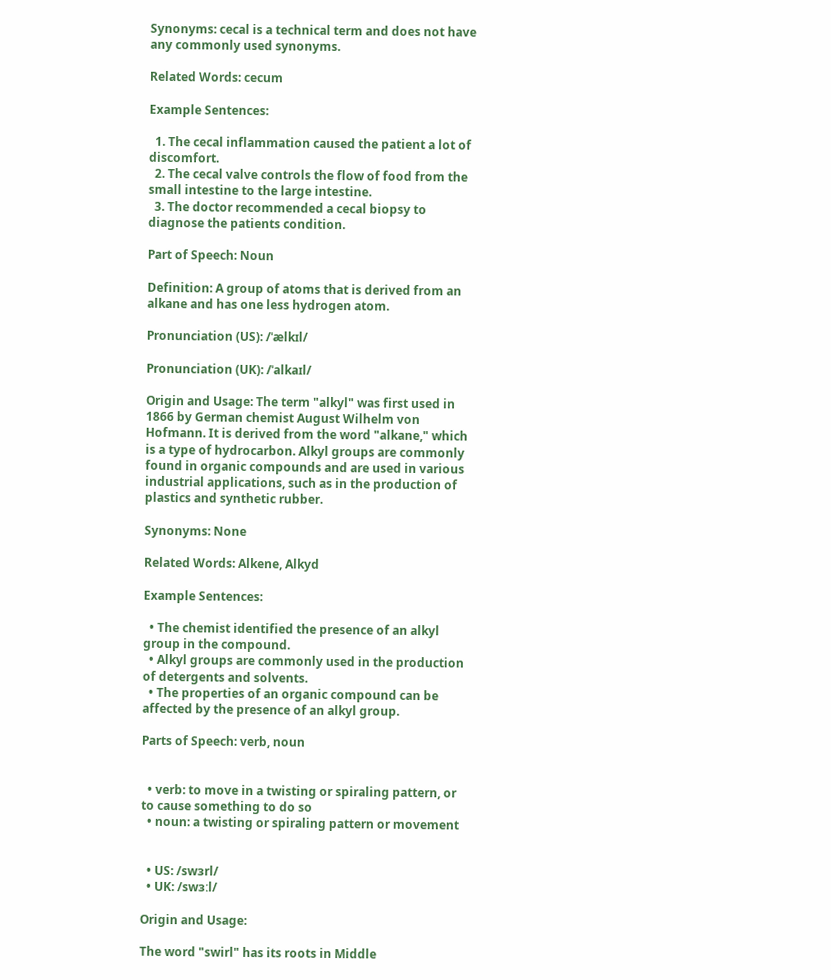Synonyms: cecal is a technical term and does not have any commonly used synonyms.

Related Words: cecum

Example Sentences:

  1. The cecal inflammation caused the patient a lot of discomfort.
  2. The cecal valve controls the flow of food from the small intestine to the large intestine.
  3. The doctor recommended a cecal biopsy to diagnose the patients condition.

Part of Speech: Noun

Definition: A group of atoms that is derived from an alkane and has one less hydrogen atom.

Pronunciation (US): /ˈælkɪl/

Pronunciation (UK): /ˈalkaɪl/

Origin and Usage: The term "alkyl" was first used in 1866 by German chemist August Wilhelm von Hofmann. It is derived from the word "alkane," which is a type of hydrocarbon. Alkyl groups are commonly found in organic compounds and are used in various industrial applications, such as in the production of plastics and synthetic rubber.

Synonyms: None

Related Words: Alkene, Alkyd

Example Sentences:

  • The chemist identified the presence of an alkyl group in the compound.
  • Alkyl groups are commonly used in the production of detergents and solvents.
  • The properties of an organic compound can be affected by the presence of an alkyl group.

Parts of Speech: verb, noun


  • verb: to move in a twisting or spiraling pattern, or to cause something to do so
  • noun: a twisting or spiraling pattern or movement


  • US: /swɜrl/
  • UK: /swɜːl/

Origin and Usage:

The word "swirl" has its roots in Middle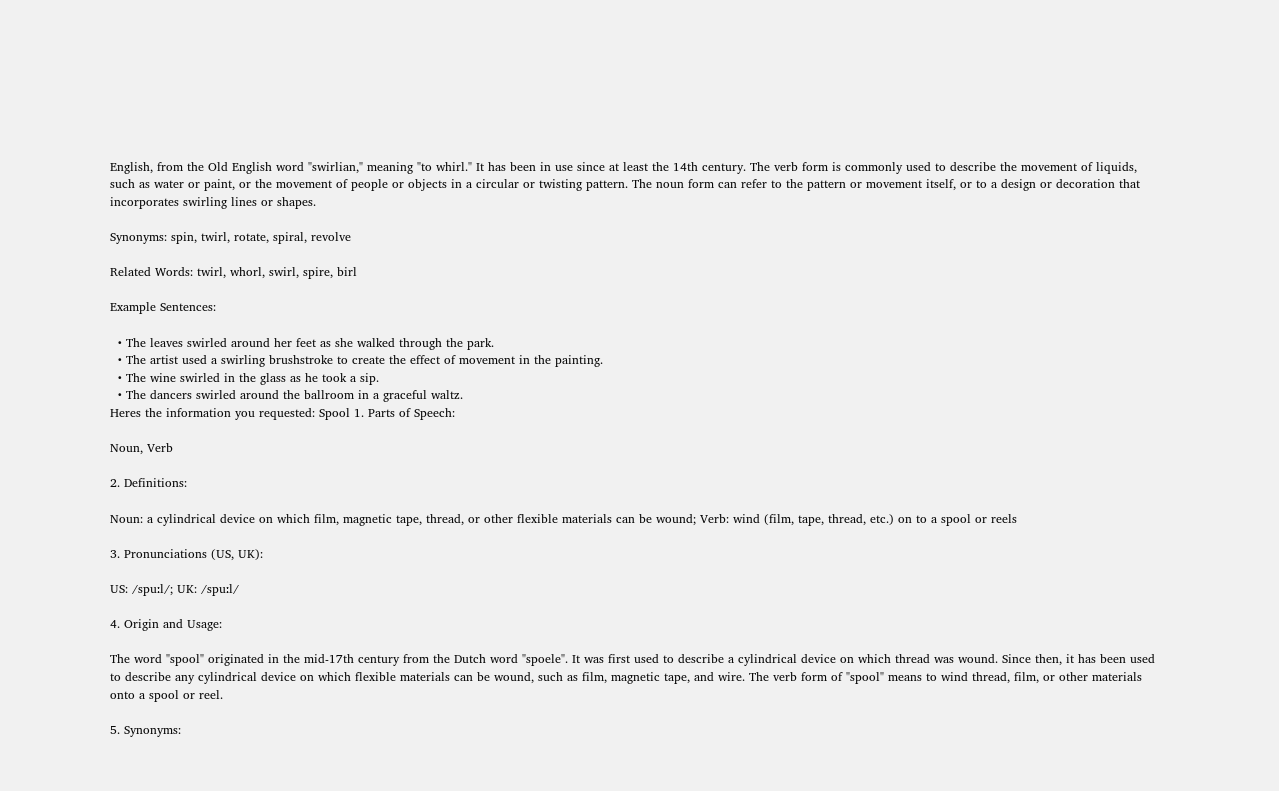English, from the Old English word "swirlian," meaning "to whirl." It has been in use since at least the 14th century. The verb form is commonly used to describe the movement of liquids, such as water or paint, or the movement of people or objects in a circular or twisting pattern. The noun form can refer to the pattern or movement itself, or to a design or decoration that incorporates swirling lines or shapes.

Synonyms: spin, twirl, rotate, spiral, revolve

Related Words: twirl, whorl, swirl, spire, birl

Example Sentences:

  • The leaves swirled around her feet as she walked through the park.
  • The artist used a swirling brushstroke to create the effect of movement in the painting.
  • The wine swirled in the glass as he took a sip.
  • The dancers swirled around the ballroom in a graceful waltz.
Heres the information you requested: Spool 1. Parts of Speech:

Noun, Verb

2. Definitions:

Noun: a cylindrical device on which film, magnetic tape, thread, or other flexible materials can be wound; Verb: wind (film, tape, thread, etc.) on to a spool or reels

3. Pronunciations (US, UK):

US: /spuːl/; UK: /spuːl/

4. Origin and Usage:

The word "spool" originated in the mid-17th century from the Dutch word "spoele". It was first used to describe a cylindrical device on which thread was wound. Since then, it has been used to describe any cylindrical device on which flexible materials can be wound, such as film, magnetic tape, and wire. The verb form of "spool" means to wind thread, film, or other materials onto a spool or reel.

5. Synonyms: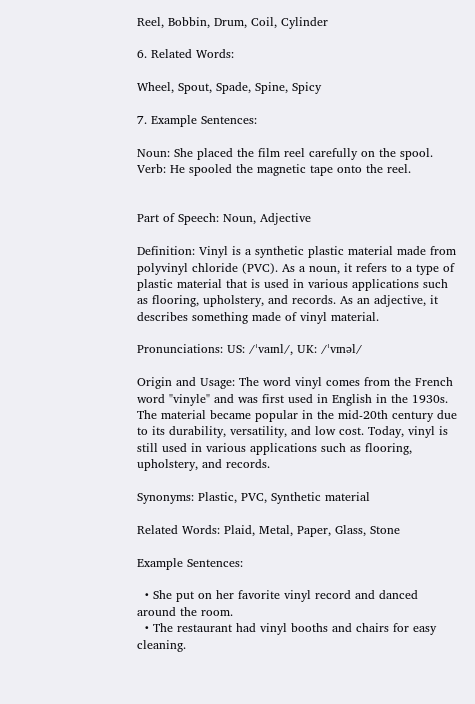Reel, Bobbin, Drum, Coil, Cylinder

6. Related Words:

Wheel, Spout, Spade, Spine, Spicy

7. Example Sentences:

Noun: She placed the film reel carefully on the spool.
Verb: He spooled the magnetic tape onto the reel.


Part of Speech: Noun, Adjective

Definition: Vinyl is a synthetic plastic material made from polyvinyl chloride (PVC). As a noun, it refers to a type of plastic material that is used in various applications such as flooring, upholstery, and records. As an adjective, it describes something made of vinyl material.

Pronunciations: US: /ˈvaɪnl/, UK: /ˈvɪnəl/

Origin and Usage: The word vinyl comes from the French word "vinyle" and was first used in English in the 1930s. The material became popular in the mid-20th century due to its durability, versatility, and low cost. Today, vinyl is still used in various applications such as flooring, upholstery, and records.

Synonyms: Plastic, PVC, Synthetic material

Related Words: Plaid, Metal, Paper, Glass, Stone

Example Sentences:

  • She put on her favorite vinyl record and danced around the room.
  • The restaurant had vinyl booths and chairs for easy cleaning.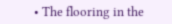• The flooring in the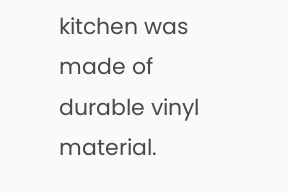kitchen was made of durable vinyl material.